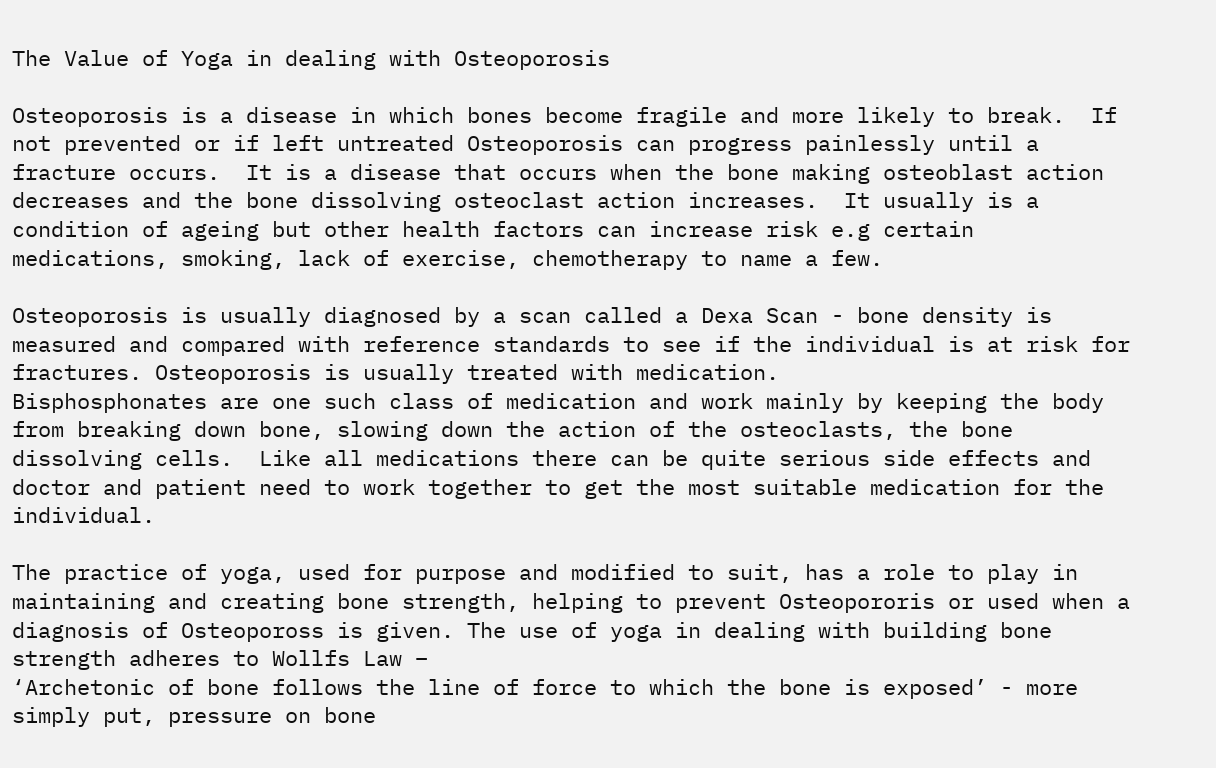The Value of Yoga in dealing with Osteoporosis

Osteoporosis is a disease in which bones become fragile and more likely to break.  If not prevented or if left untreated Osteoporosis can progress painlessly until a fracture occurs.  It is a disease that occurs when the bone making osteoblast action decreases and the bone dissolving osteoclast action increases.  It usually is a condition of ageing but other health factors can increase risk e.g certain medications, smoking, lack of exercise, chemotherapy to name a few.

Osteoporosis is usually diagnosed by a scan called a Dexa Scan - bone density is measured and compared with reference standards to see if the individual is at risk for fractures. Osteoporosis is usually treated with medication.
Bisphosphonates are one such class of medication and work mainly by keeping the body from breaking down bone, slowing down the action of the osteoclasts, the bone dissolving cells.  Like all medications there can be quite serious side effects and doctor and patient need to work together to get the most suitable medication for the individual.

The practice of yoga, used for purpose and modified to suit, has a role to play in maintaining and creating bone strength, helping to prevent Osteopororis or used when a diagnosis of Osteopoross is given. The use of yoga in dealing with building bone strength adheres to Wollfs Law –
‘Archetonic of bone follows the line of force to which the bone is exposed’ - more simply put, pressure on bone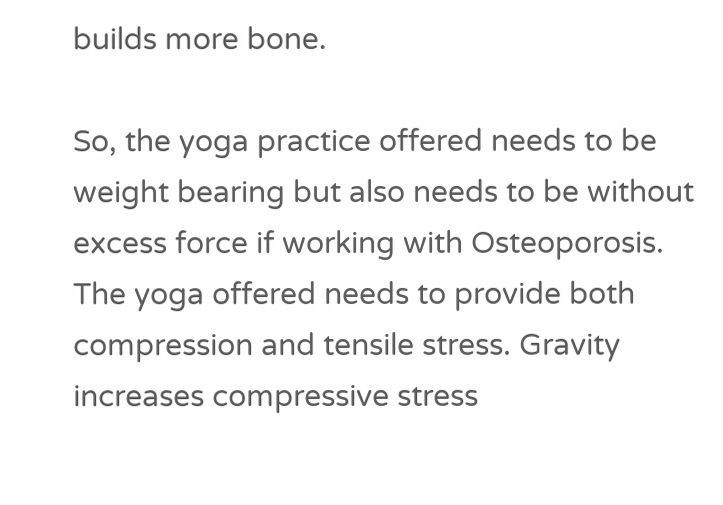builds more bone.

So, the yoga practice offered needs to be weight bearing but also needs to be without excess force if working with Osteoporosis.
The yoga offered needs to provide both compression and tensile stress. Gravity increases compressive stress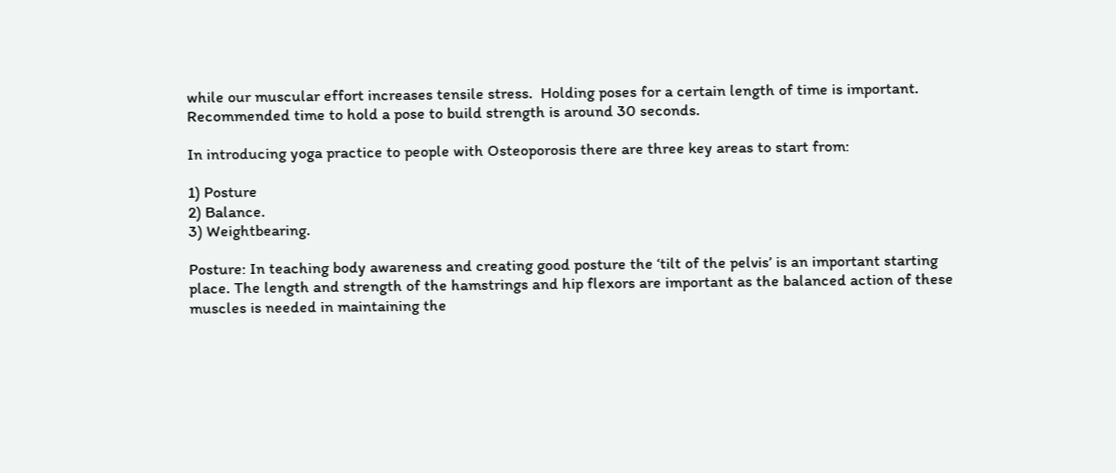while our muscular effort increases tensile stress.  Holding poses for a certain length of time is important.  Recommended time to hold a pose to build strength is around 30 seconds.

In introducing yoga practice to people with Osteoporosis there are three key areas to start from:

1) Posture
2) Balance.
3) Weightbearing.

Posture: In teaching body awareness and creating good posture the ‘tilt of the pelvis’ is an important starting place. The length and strength of the hamstrings and hip flexors are important as the balanced action of these muscles is needed in maintaining the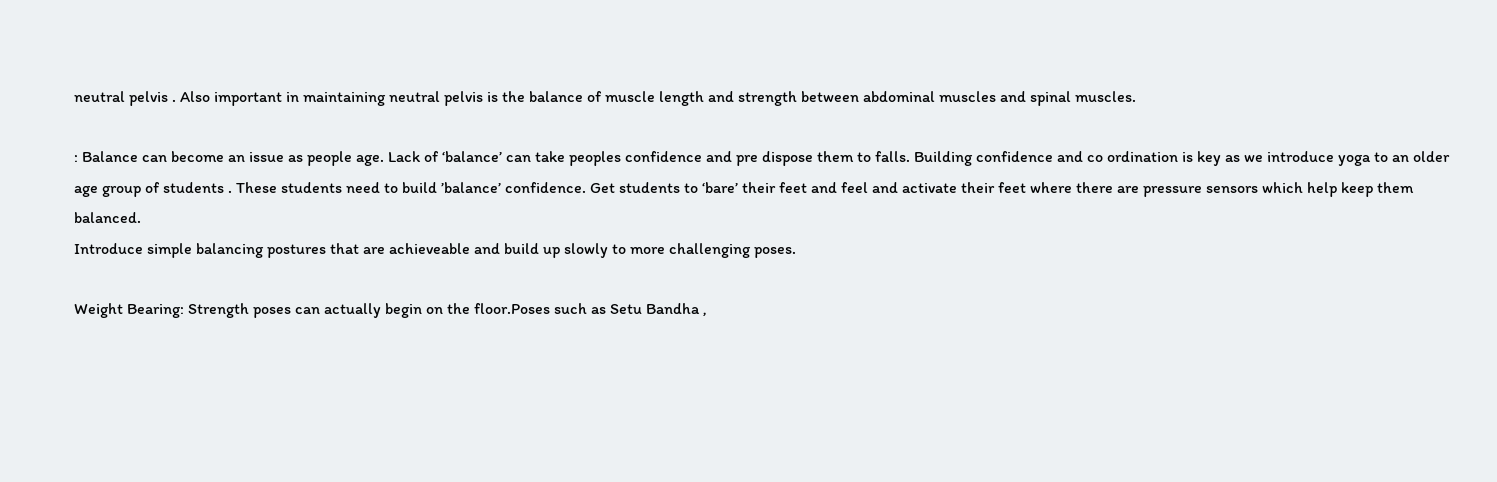neutral pelvis . Also important in maintaining neutral pelvis is the balance of muscle length and strength between abdominal muscles and spinal muscles.

: Balance can become an issue as people age. Lack of ‘balance’ can take peoples confidence and pre dispose them to falls. Building confidence and co ordination is key as we introduce yoga to an older age group of students . These students need to build ’balance’ confidence. Get students to ‘bare’ their feet and feel and activate their feet where there are pressure sensors which help keep them balanced.
Introduce simple balancing postures that are achieveable and build up slowly to more challenging poses.

Weight Bearing: Strength poses can actually begin on the floor.Poses such as Setu Bandha ,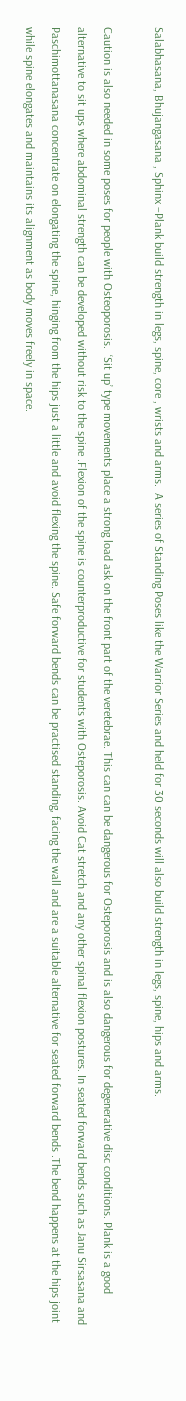Salabhasana, Bhujangasana , Sphinx –Plank build strength in legs, spine, core , wrists and arms.  A series of Standing Poses like the Warrior Series and held for 30 seconds will also build strength in legs, spine, hips and arms.

Caution is also needed in some poses for people with Osteoporosis.  ‘Sit up’ type movements place a strong load ask on the front part of the veretebrae. This can can be dangerous for Osteporosis and is also dangerous for degenerative disc conditions. Plank is a good alternative to sit ups where abdominal strength can be developed without risk to the spine .Flexion of the spine is counterproductive for students with Osteporosis. Avoid Cat stretch and any other spinal flexion postures. In seated forward bends such as Janu Sirsasana and Paschimottanasana concentrate on elongating the spine, hinging from the hips just a little and avoid flexing the spine. Safe forward bends can be practised standing, facing the wall and are a suitable alternative for seated forward bends .The bend happens at the hips joint while spine elongates and maintains its alignment as body moves freely in space.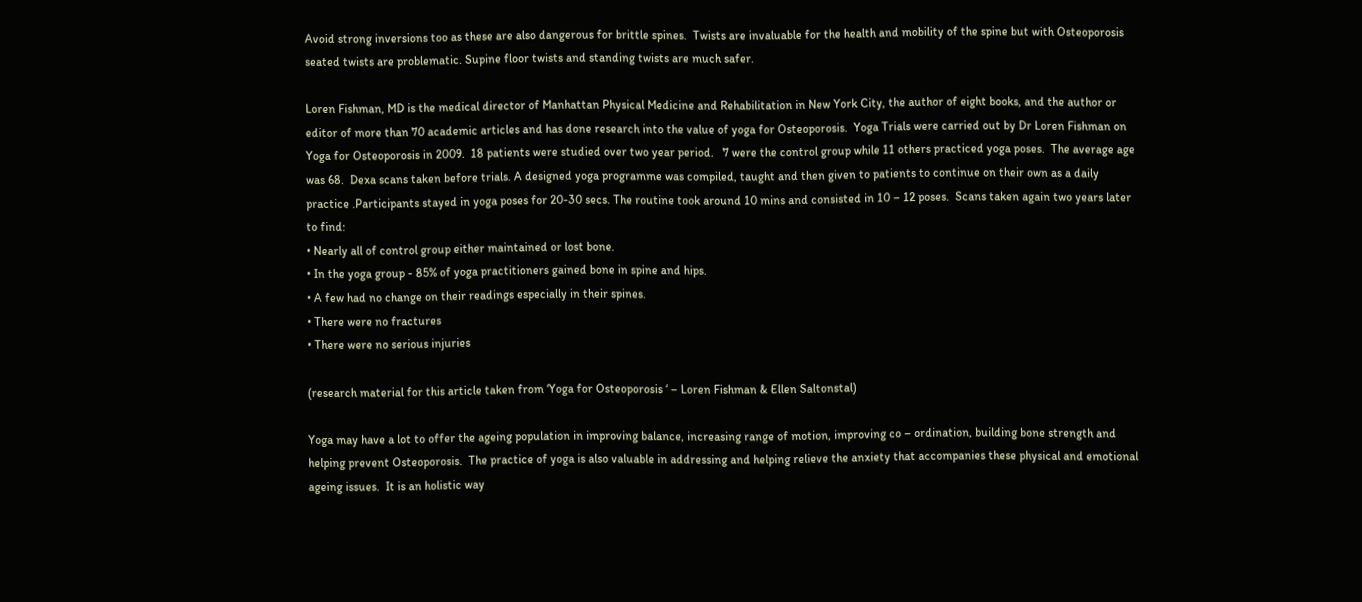Avoid strong inversions too as these are also dangerous for brittle spines.  Twists are invaluable for the health and mobility of the spine but with Osteoporosis seated twists are problematic. Supine floor twists and standing twists are much safer.

Loren Fishman, MD is the medical director of Manhattan Physical Medicine and Rehabilitation in New York City, the author of eight books, and the author or editor of more than 70 academic articles and has done research into the value of yoga for Osteoporosis.  Yoga Trials were carried out by Dr Loren Fishman on Yoga for Osteoporosis in 2009.  18 patients were studied over two year period.   7 were the control group while 11 others practiced yoga poses.  The average age was 68.  Dexa scans taken before trials. A designed yoga programme was compiled, taught and then given to patients to continue on their own as a daily practice .Participants stayed in yoga poses for 20-30 secs. The routine took around 10 mins and consisted in 10 – 12 poses.  Scans taken again two years later to find:
• Nearly all of control group either maintained or lost bone.
• In the yoga group - 85% of yoga practitioners gained bone in spine and hips.
• A few had no change on their readings especially in their spines.
• There were no fractures
• There were no serious injuries

(research material for this article taken from ‘Yoga for Osteoporosis ‘ – Loren Fishman & Ellen Saltonstal)

Yoga may have a lot to offer the ageing population in improving balance, increasing range of motion, improving co – ordination, building bone strength and helping prevent Osteoporosis.  The practice of yoga is also valuable in addressing and helping relieve the anxiety that accompanies these physical and emotional ageing issues.  It is an holistic way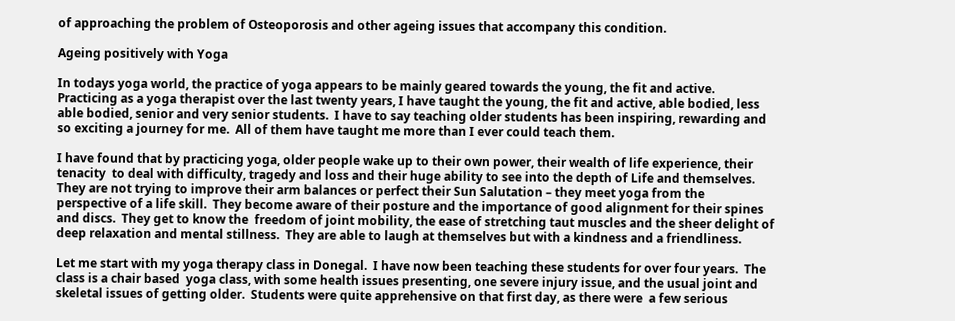of approaching the problem of Osteoporosis and other ageing issues that accompany this condition.

Ageing positively with Yoga

In todays yoga world, the practice of yoga appears to be mainly geared towards the young, the fit and active.  Practicing as a yoga therapist over the last twenty years, I have taught the young, the fit and active, able bodied, less able bodied, senior and very senior students.  I have to say teaching older students has been inspiring, rewarding and so exciting a journey for me.  All of them have taught me more than I ever could teach them.

I have found that by practicing yoga, older people wake up to their own power, their wealth of life experience, their tenacity  to deal with difficulty, tragedy and loss and their huge ability to see into the depth of Life and themselves.  They are not trying to improve their arm balances or perfect their Sun Salutation – they meet yoga from the perspective of a life skill.  They become aware of their posture and the importance of good alignment for their spines and discs.  They get to know the  freedom of joint mobility, the ease of stretching taut muscles and the sheer delight of deep relaxation and mental stillness.  They are able to laugh at themselves but with a kindness and a friendliness.

Let me start with my yoga therapy class in Donegal.  I have now been teaching these students for over four years.  The class is a chair based  yoga class, with some health issues presenting, one severe injury issue, and the usual joint and skeletal issues of getting older.  Students were quite apprehensive on that first day, as there were  a few serious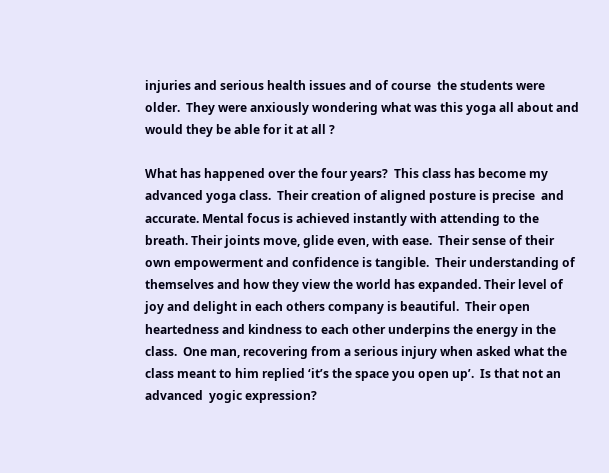injuries and serious health issues and of course  the students were older.  They were anxiously wondering what was this yoga all about and would they be able for it at all ?

What has happened over the four years?  This class has become my advanced yoga class.  Their creation of aligned posture is precise  and accurate. Mental focus is achieved instantly with attending to the breath. Their joints move, glide even, with ease.  Their sense of their  own empowerment and confidence is tangible.  Their understanding of themselves and how they view the world has expanded. Their level of joy and delight in each others company is beautiful.  Their open heartedness and kindness to each other underpins the energy in the class.  One man, recovering from a serious injury when asked what the class meant to him replied ‘it’s the space you open up’.  Is that not an advanced  yogic expression?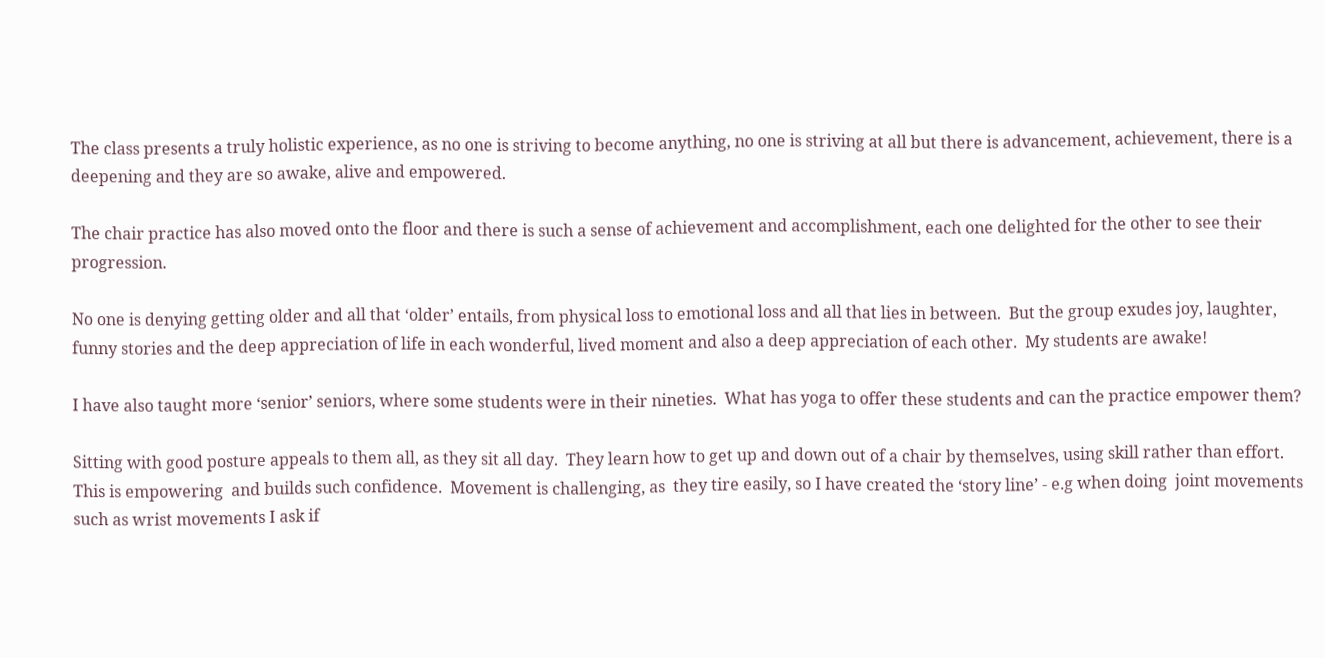The class presents a truly holistic experience, as no one is striving to become anything, no one is striving at all but there is advancement, achievement, there is a deepening and they are so awake, alive and empowered.

The chair practice has also moved onto the floor and there is such a sense of achievement and accomplishment, each one delighted for the other to see their progression.

No one is denying getting older and all that ‘older’ entails, from physical loss to emotional loss and all that lies in between.  But the group exudes joy, laughter, funny stories and the deep appreciation of life in each wonderful, lived moment and also a deep appreciation of each other.  My students are awake!

I have also taught more ‘senior’ seniors, where some students were in their nineties.  What has yoga to offer these students and can the practice empower them?

Sitting with good posture appeals to them all, as they sit all day.  They learn how to get up and down out of a chair by themselves, using skill rather than effort.  This is empowering  and builds such confidence.  Movement is challenging, as  they tire easily, so I have created the ‘story line’ - e.g when doing  joint movements such as wrist movements I ask if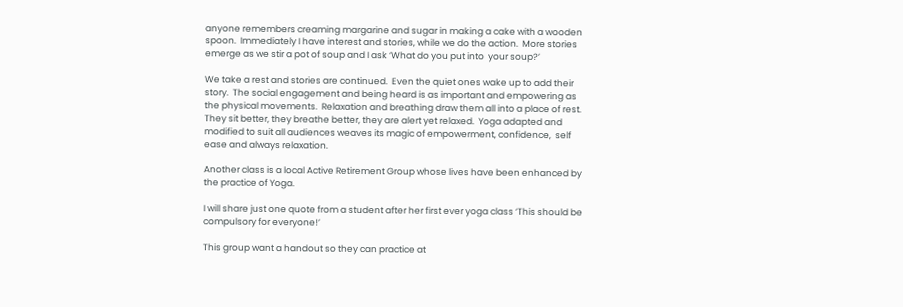anyone remembers creaming margarine and sugar in making a cake with a wooden spoon.  Immediately I have interest and stories, while we do the action.  More stories emerge as we stir a pot of soup and I ask ‘What do you put into  your soup?’

We take a rest and stories are continued.  Even the quiet ones wake up to add their story.  The social engagement and being heard is as important and empowering as the physical movements.  Relaxation and breathing draw them all into a place of rest.  They sit better, they breathe better, they are alert yet relaxed.  Yoga adapted and modified to suit all audiences weaves its magic of empowerment, confidence,  self ease and always relaxation.

Another class is a local Active Retirement Group whose lives have been enhanced by the practice of Yoga.

I will share just one quote from a student after her first ever yoga class ‘This should be compulsory for everyone!’

This group want a handout so they can practice at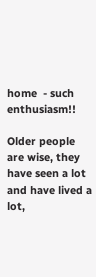home  - such enthusiasm!!

Older people are wise, they have seen a lot and have lived a lot,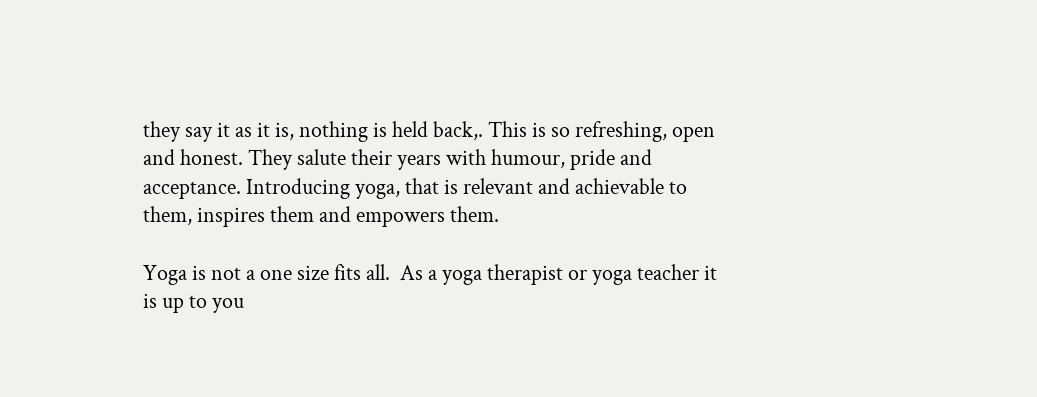they say it as it is, nothing is held back,. This is so refreshing, open and honest. They salute their years with humour, pride and acceptance. Introducing yoga, that is relevant and achievable to them, inspires them and empowers them.

Yoga is not a one size fits all.  As a yoga therapist or yoga teacher it is up to you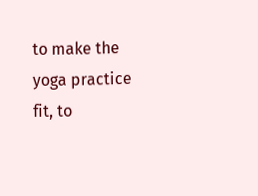to make the yoga practice fit, to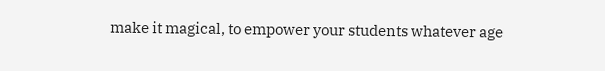make it magical, to empower your students whatever age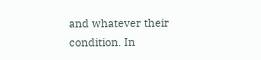and whatever their condition. In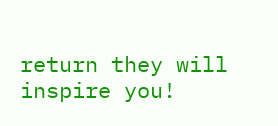return they will inspire you!